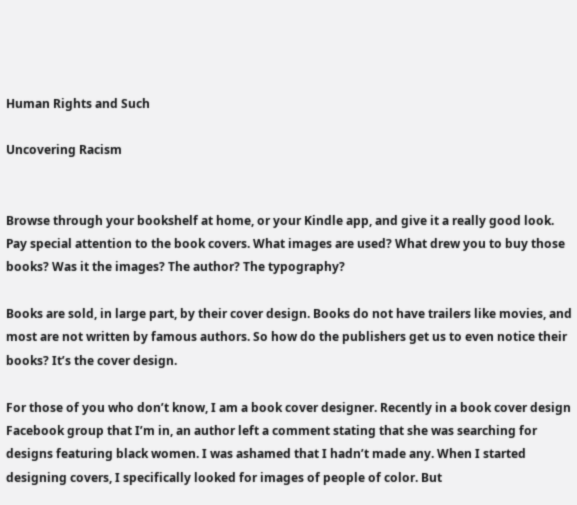Human Rights and Such

Uncovering Racism


Browse through your bookshelf at home, or your Kindle app, and give it a really good look. Pay special attention to the book covers. What images are used? What drew you to buy those books? Was it the images? The author? The typography?

Books are sold, in large part, by their cover design. Books do not have trailers like movies, and most are not written by famous authors. So how do the publishers get us to even notice their books? It’s the cover design.

For those of you who don’t know, I am a book cover designer. Recently in a book cover design Facebook group that I’m in, an author left a comment stating that she was searching for designs featuring black women. I was ashamed that I hadn’t made any. When I started designing covers, I specifically looked for images of people of color. But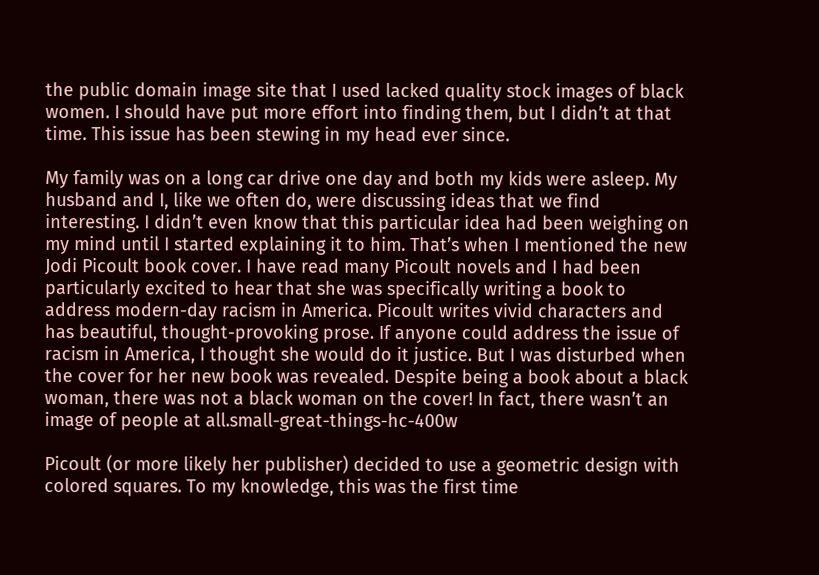the public domain image site that I used lacked quality stock images of black women. I should have put more effort into finding them, but I didn’t at that time. This issue has been stewing in my head ever since.

My family was on a long car drive one day and both my kids were asleep. My husband and I, like we often do, were discussing ideas that we find interesting. I didn’t even know that this particular idea had been weighing on my mind until I started explaining it to him. That’s when I mentioned the new Jodi Picoult book cover. I have read many Picoult novels and I had been particularly excited to hear that she was specifically writing a book to address modern-day racism in America. Picoult writes vivid characters and has beautiful, thought-provoking prose. If anyone could address the issue of racism in America, I thought she would do it justice. But I was disturbed when the cover for her new book was revealed. Despite being a book about a black woman, there was not a black woman on the cover! In fact, there wasn’t an image of people at all.small-great-things-hc-400w

Picoult (or more likely her publisher) decided to use a geometric design with colored squares. To my knowledge, this was the first time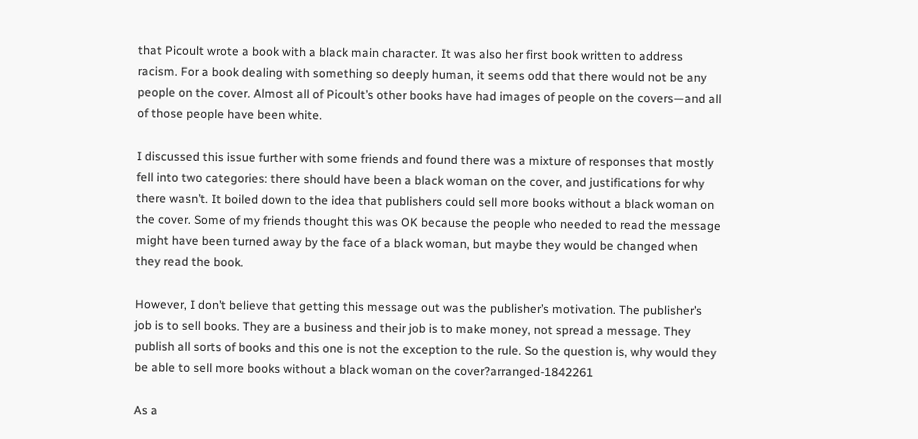that Picoult wrote a book with a black main character. It was also her first book written to address racism. For a book dealing with something so deeply human, it seems odd that there would not be any people on the cover. Almost all of Picoult’s other books have had images of people on the covers—and all of those people have been white.

I discussed this issue further with some friends and found there was a mixture of responses that mostly fell into two categories: there should have been a black woman on the cover, and justifications for why there wasn’t. It boiled down to the idea that publishers could sell more books without a black woman on the cover. Some of my friends thought this was OK because the people who needed to read the message might have been turned away by the face of a black woman, but maybe they would be changed when they read the book.

However, I don’t believe that getting this message out was the publisher’s motivation. The publisher’s job is to sell books. They are a business and their job is to make money, not spread a message. They publish all sorts of books and this one is not the exception to the rule. So the question is, why would they be able to sell more books without a black woman on the cover?arranged-1842261

As a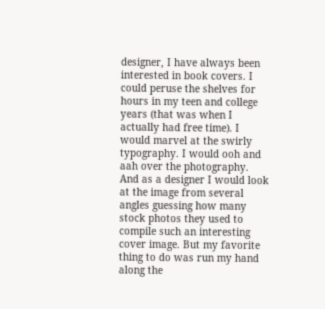designer, I have always been interested in book covers. I could peruse the shelves for hours in my teen and college years (that was when I actually had free time). I would marvel at the swirly typography. I would ooh and aah over the photography. And as a designer I would look at the image from several angles guessing how many stock photos they used to compile such an interesting cover image. But my favorite thing to do was run my hand along the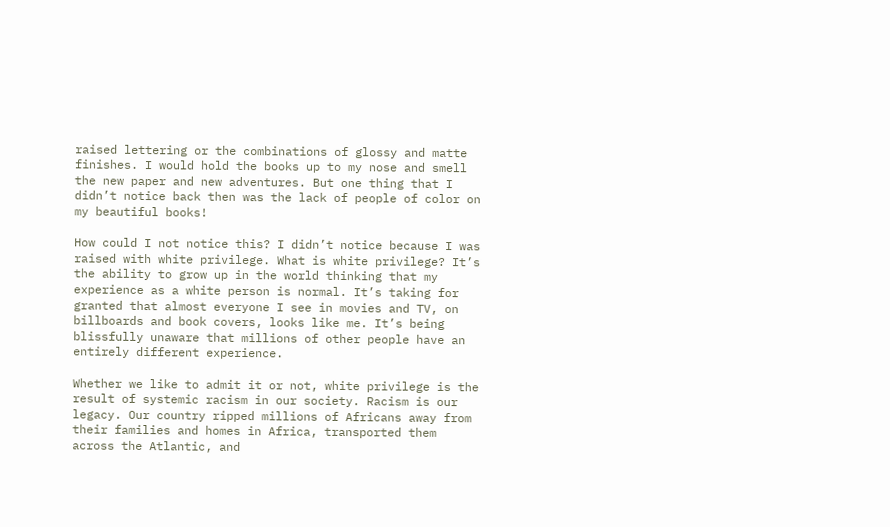raised lettering or the combinations of glossy and matte finishes. I would hold the books up to my nose and smell the new paper and new adventures. But one thing that I didn’t notice back then was the lack of people of color on my beautiful books!

How could I not notice this? I didn’t notice because I was raised with white privilege. What is white privilege? It’s the ability to grow up in the world thinking that my experience as a white person is normal. It’s taking for granted that almost everyone I see in movies and TV, on billboards and book covers, looks like me. It’s being blissfully unaware that millions of other people have an entirely different experience.

Whether we like to admit it or not, white privilege is the result of systemic racism in our society. Racism is our legacy. Our country ripped millions of Africans away from their families and homes in Africa, transported them across the Atlantic, and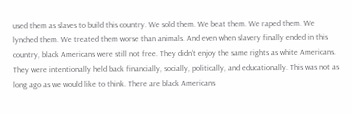used them as slaves to build this country. We sold them. We beat them. We raped them. We lynched them. We treated them worse than animals. And even when slavery finally ended in this country, black Americans were still not free. They didn’t enjoy the same rights as white Americans. They were intentionally held back financially, socially, politically, and educationally. This was not as long ago as we would like to think. There are black Americans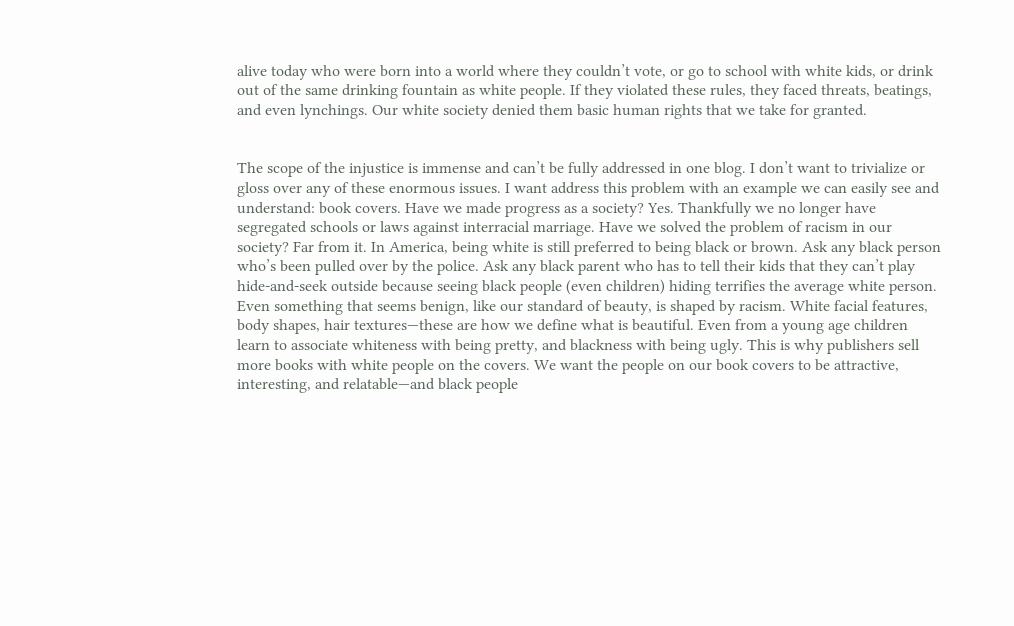alive today who were born into a world where they couldn’t vote, or go to school with white kids, or drink out of the same drinking fountain as white people. If they violated these rules, they faced threats, beatings, and even lynchings. Our white society denied them basic human rights that we take for granted.


The scope of the injustice is immense and can’t be fully addressed in one blog. I don’t want to trivialize or gloss over any of these enormous issues. I want address this problem with an example we can easily see and understand: book covers. Have we made progress as a society? Yes. Thankfully we no longer have segregated schools or laws against interracial marriage. Have we solved the problem of racism in our society? Far from it. In America, being white is still preferred to being black or brown. Ask any black person who’s been pulled over by the police. Ask any black parent who has to tell their kids that they can’t play hide-and-seek outside because seeing black people (even children) hiding terrifies the average white person. Even something that seems benign, like our standard of beauty, is shaped by racism. White facial features, body shapes, hair textures—these are how we define what is beautiful. Even from a young age children learn to associate whiteness with being pretty, and blackness with being ugly. This is why publishers sell more books with white people on the covers. We want the people on our book covers to be attractive, interesting, and relatable—and black people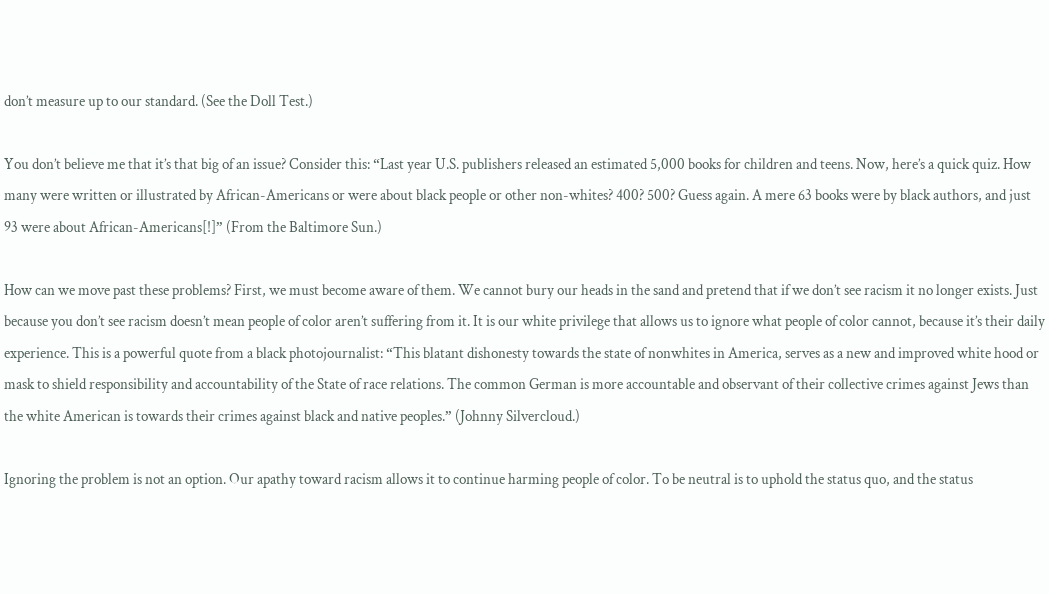don’t measure up to our standard. (See the Doll Test.)

You don’t believe me that it’s that big of an issue? Consider this: “Last year U.S. publishers released an estimated 5,000 books for children and teens. Now, here’s a quick quiz. How many were written or illustrated by African-Americans or were about black people or other non-whites? 400? 500? Guess again. A mere 63 books were by black authors, and just 93 were about African-Americans[!]” (From the Baltimore Sun.)

How can we move past these problems? First, we must become aware of them. We cannot bury our heads in the sand and pretend that if we don’t see racism it no longer exists. Just because you don’t see racism doesn’t mean people of color aren’t suffering from it. It is our white privilege that allows us to ignore what people of color cannot, because it’s their daily experience. This is a powerful quote from a black photojournalist: “This blatant dishonesty towards the state of nonwhites in America, serves as a new and improved white hood or mask to shield responsibility and accountability of the State of race relations. The common German is more accountable and observant of their collective crimes against Jews than the white American is towards their crimes against black and native peoples.” (Johnny Silvercloud.)

Ignoring the problem is not an option. Our apathy toward racism allows it to continue harming people of color. To be neutral is to uphold the status quo, and the status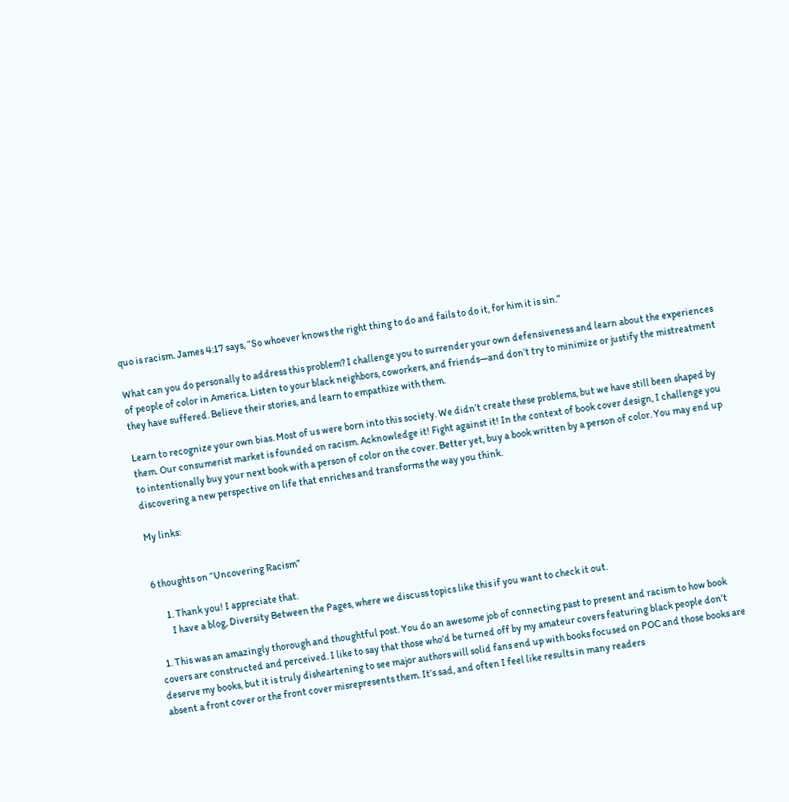quo is racism. James 4:17 says, “So whoever knows the right thing to do and fails to do it, for him it is sin.”

What can you do personally to address this problem? I challenge you to surrender your own defensiveness and learn about the experiences of people of color in America. Listen to your black neighbors, coworkers, and friends—and don’t try to minimize or justify the mistreatment they have suffered. Believe their stories, and learn to empathize with them.

Learn to recognize your own bias. Most of us were born into this society. We didn’t create these problems, but we have still been shaped by them. Our consumerist market is founded on racism. Acknowledge it! Fight against it! In the context of book cover design, I challenge you to intentionally buy your next book with a person of color on the cover. Better yet, buy a book written by a person of color. You may end up discovering a new perspective on life that enriches and transforms the way you think.

My links:


6 thoughts on “Uncovering Racism”

      1. Thank you! I appreciate that.
        I have a blog, Diversity Between the Pages, where we discuss topics like this if you want to check it out.

  1. This was an amazingly thorough and thoughtful post. You do an awesome job of connecting past to present and racism to how book covers are constructed and perceived. I like to say that those who’d be turned off by my amateur covers featuring black people don’t deserve my books, but it is truly disheartening to see major authors will solid fans end up with books focused on POC and those books are absent a front cover or the front cover misrepresents them. It’s sad, and often I feel like results in many readers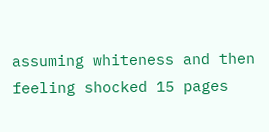assuming whiteness and then feeling shocked 15 pages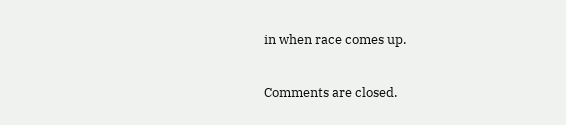in when race comes up.

Comments are closed.